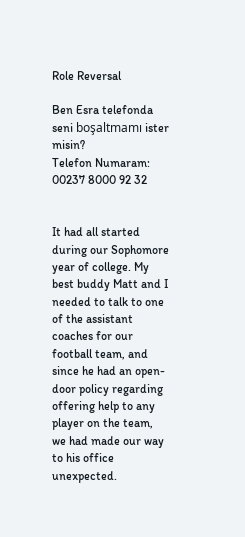Role Reversal

Ben Esra telefonda seni boşaltmamı ister misin?
Telefon Numaram: 00237 8000 92 32


It had all started during our Sophomore year of college. My best buddy Matt and I needed to talk to one of the assistant coaches for our football team, and since he had an open-door policy regarding offering help to any player on the team, we had made our way to his office unexpected.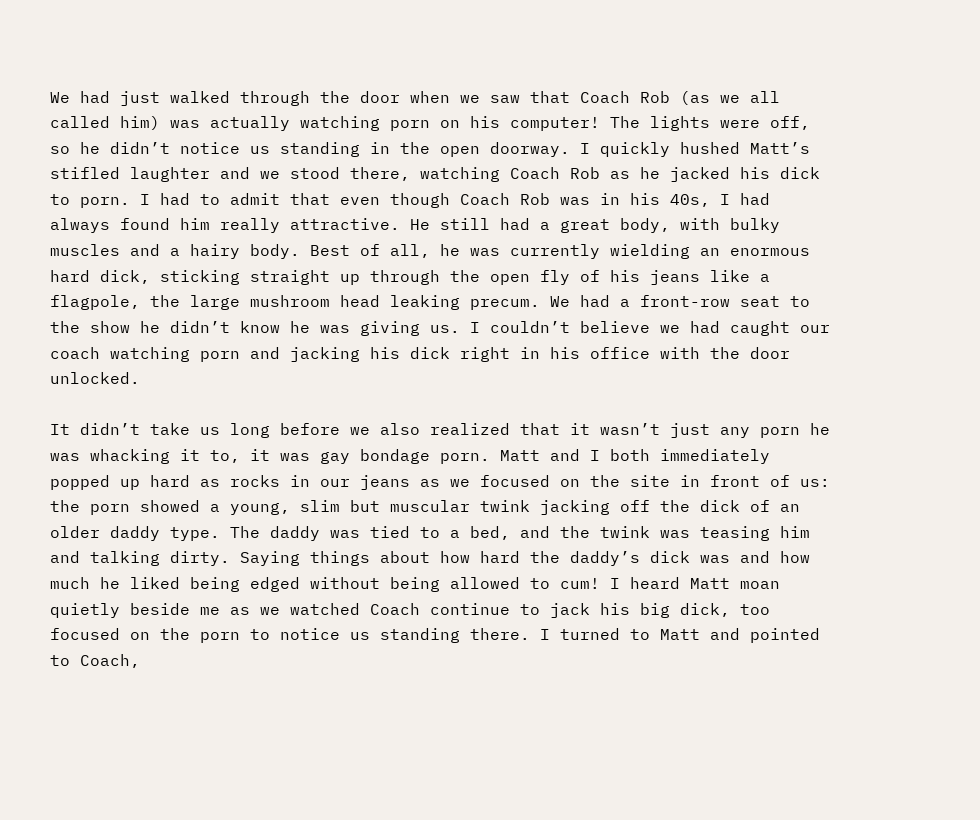We had just walked through the door when we saw that Coach Rob (as we all called him) was actually watching porn on his computer! The lights were off, so he didn’t notice us standing in the open doorway. I quickly hushed Matt’s stifled laughter and we stood there, watching Coach Rob as he jacked his dick to porn. I had to admit that even though Coach Rob was in his 40s, I had always found him really attractive. He still had a great body, with bulky muscles and a hairy body. Best of all, he was currently wielding an enormous hard dick, sticking straight up through the open fly of his jeans like a flagpole, the large mushroom head leaking precum. We had a front-row seat to the show he didn’t know he was giving us. I couldn’t believe we had caught our coach watching porn and jacking his dick right in his office with the door unlocked.

It didn’t take us long before we also realized that it wasn’t just any porn he was whacking it to, it was gay bondage porn. Matt and I both immediately popped up hard as rocks in our jeans as we focused on the site in front of us: the porn showed a young, slim but muscular twink jacking off the dick of an older daddy type. The daddy was tied to a bed, and the twink was teasing him and talking dirty. Saying things about how hard the daddy’s dick was and how much he liked being edged without being allowed to cum! I heard Matt moan quietly beside me as we watched Coach continue to jack his big dick, too focused on the porn to notice us standing there. I turned to Matt and pointed to Coach,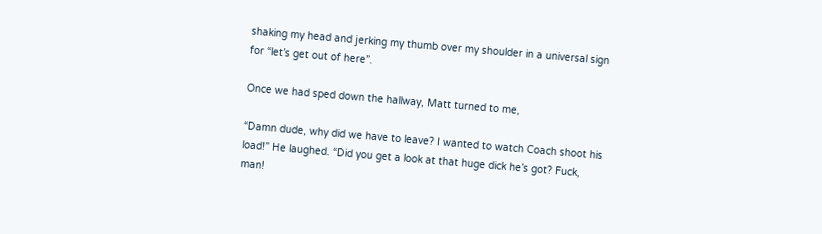shaking my head and jerking my thumb over my shoulder in a universal sign for “let’s get out of here”.

Once we had sped down the hallway, Matt turned to me,

“Damn dude, why did we have to leave? I wanted to watch Coach shoot his load!” He laughed. “Did you get a look at that huge dick he’s got? Fuck, man!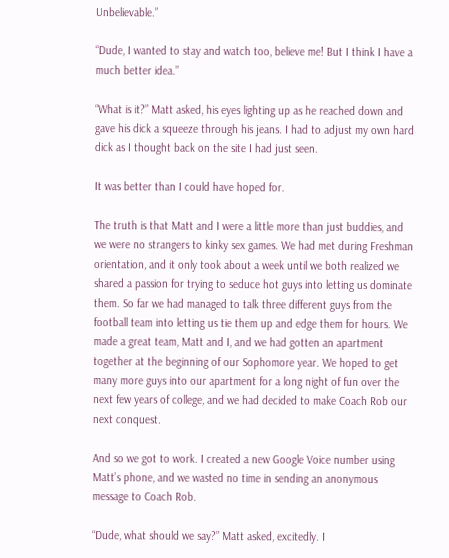Unbelievable.”

“Dude, I wanted to stay and watch too, believe me! But I think I have a much better idea.”

“What is it?” Matt asked, his eyes lighting up as he reached down and gave his dick a squeeze through his jeans. I had to adjust my own hard dick as I thought back on the site I had just seen.

It was better than I could have hoped for.

The truth is that Matt and I were a little more than just buddies, and we were no strangers to kinky sex games. We had met during Freshman orientation, and it only took about a week until we both realized we shared a passion for trying to seduce hot guys into letting us dominate them. So far we had managed to talk three different guys from the football team into letting us tie them up and edge them for hours. We made a great team, Matt and I, and we had gotten an apartment together at the beginning of our Sophomore year. We hoped to get many more guys into our apartment for a long night of fun over the next few years of college, and we had decided to make Coach Rob our next conquest.

And so we got to work. I created a new Google Voice number using Matt’s phone, and we wasted no time in sending an anonymous message to Coach Rob.

“Dude, what should we say?” Matt asked, excitedly. I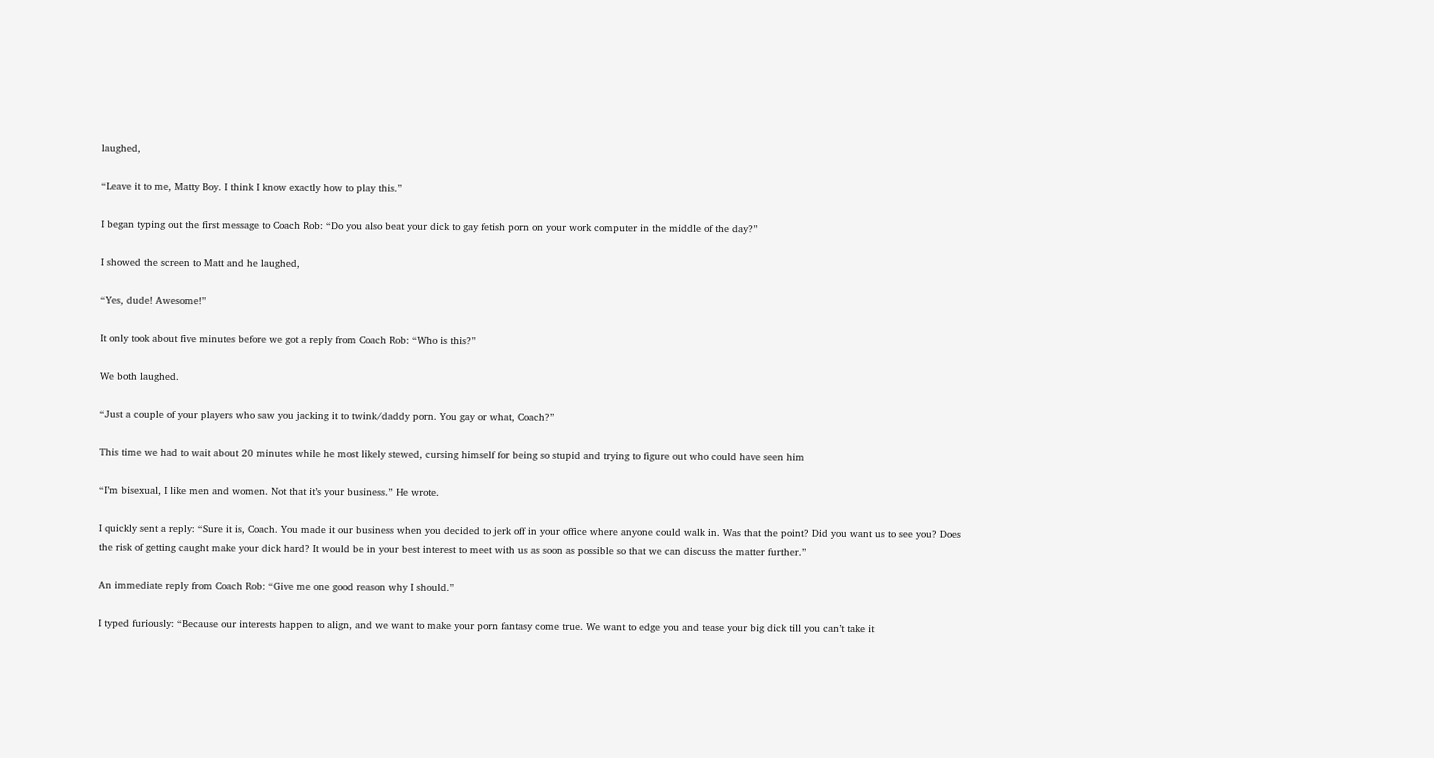laughed,

“Leave it to me, Matty Boy. I think I know exactly how to play this.”

I began typing out the first message to Coach Rob: “Do you also beat your dick to gay fetish porn on your work computer in the middle of the day?”

I showed the screen to Matt and he laughed,

“Yes, dude! Awesome!”

It only took about five minutes before we got a reply from Coach Rob: “Who is this?”

We both laughed.

“Just a couple of your players who saw you jacking it to twink/daddy porn. You gay or what, Coach?”

This time we had to wait about 20 minutes while he most likely stewed, cursing himself for being so stupid and trying to figure out who could have seen him

“I’m bisexual, I like men and women. Not that it’s your business.” He wrote.

I quickly sent a reply: “Sure it is, Coach. You made it our business when you decided to jerk off in your office where anyone could walk in. Was that the point? Did you want us to see you? Does the risk of getting caught make your dick hard? It would be in your best interest to meet with us as soon as possible so that we can discuss the matter further.”

An immediate reply from Coach Rob: “Give me one good reason why I should.”

I typed furiously: “Because our interests happen to align, and we want to make your porn fantasy come true. We want to edge you and tease your big dick till you can’t take it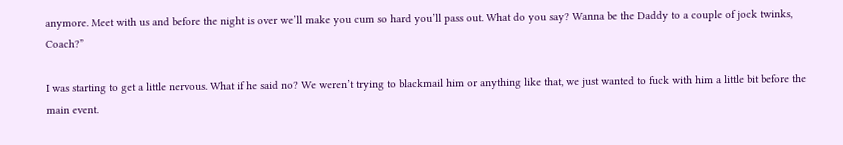anymore. Meet with us and before the night is over we’ll make you cum so hard you’ll pass out. What do you say? Wanna be the Daddy to a couple of jock twinks, Coach?”

I was starting to get a little nervous. What if he said no? We weren’t trying to blackmail him or anything like that, we just wanted to fuck with him a little bit before the main event.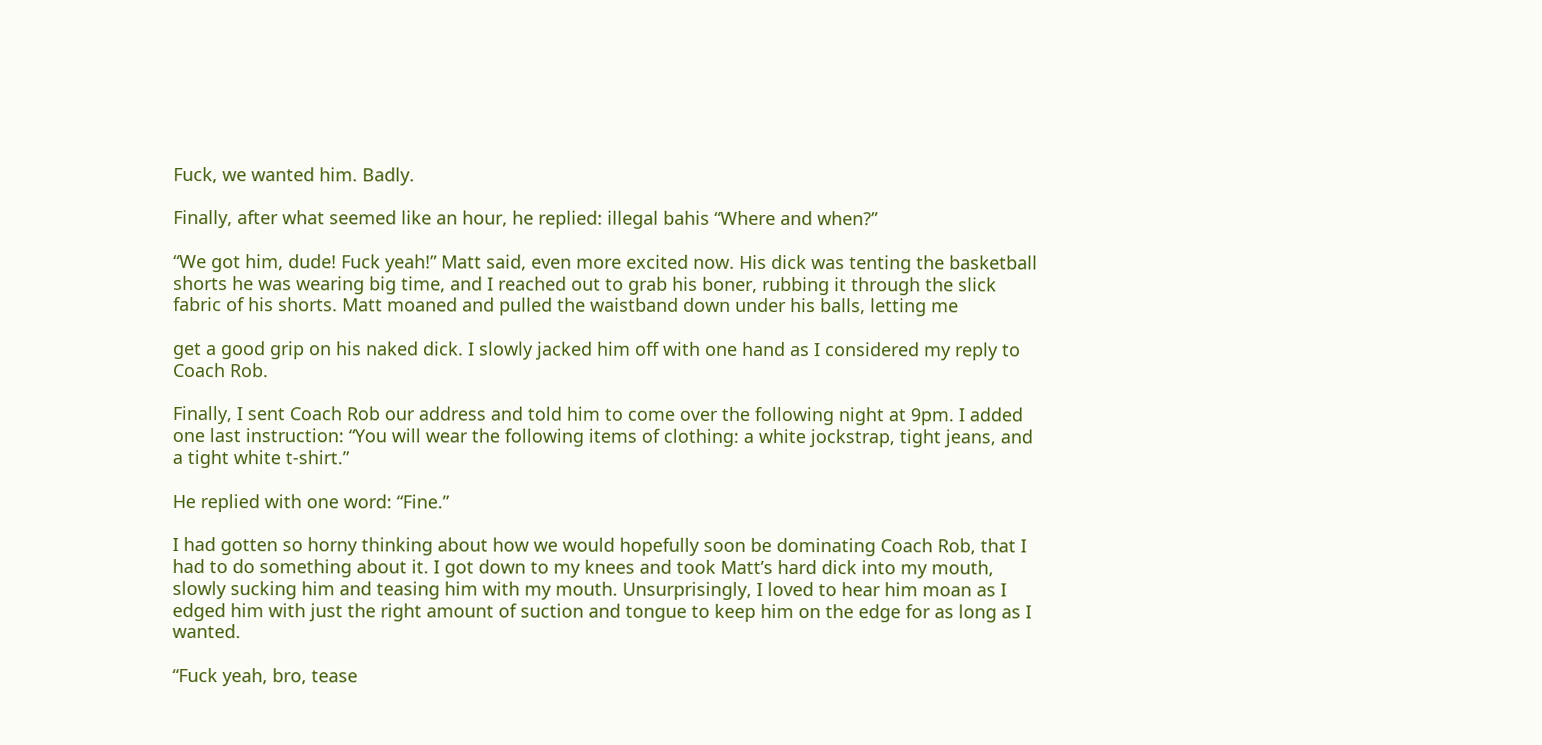Fuck, we wanted him. Badly.

Finally, after what seemed like an hour, he replied: illegal bahis “Where and when?”

“We got him, dude! Fuck yeah!” Matt said, even more excited now. His dick was tenting the basketball shorts he was wearing big time, and I reached out to grab his boner, rubbing it through the slick fabric of his shorts. Matt moaned and pulled the waistband down under his balls, letting me

get a good grip on his naked dick. I slowly jacked him off with one hand as I considered my reply to Coach Rob.

Finally, I sent Coach Rob our address and told him to come over the following night at 9pm. I added one last instruction: “You will wear the following items of clothing: a white jockstrap, tight jeans, and a tight white t-shirt.”

He replied with one word: “Fine.”

I had gotten so horny thinking about how we would hopefully soon be dominating Coach Rob, that I had to do something about it. I got down to my knees and took Matt’s hard dick into my mouth, slowly sucking him and teasing him with my mouth. Unsurprisingly, I loved to hear him moan as I edged him with just the right amount of suction and tongue to keep him on the edge for as long as I wanted.

“Fuck yeah, bro, tease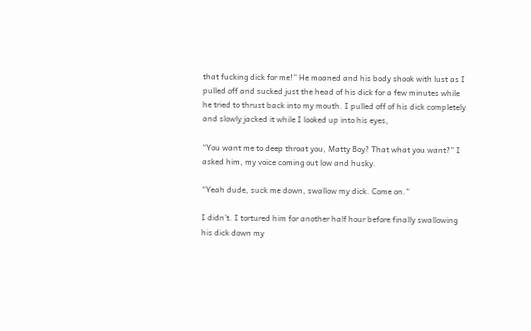that fucking dick for me!” He moaned and his body shook with lust as I pulled off and sucked just the head of his dick for a few minutes while he tried to thrust back into my mouth. I pulled off of his dick completely and slowly jacked it while I looked up into his eyes,

“You want me to deep throat you, Matty Boy? That what you want?” I asked him, my voice coming out low and husky.

“Yeah dude, suck me down, swallow my dick. Come on.”

I didn’t. I tortured him for another half hour before finally swallowing his dick down my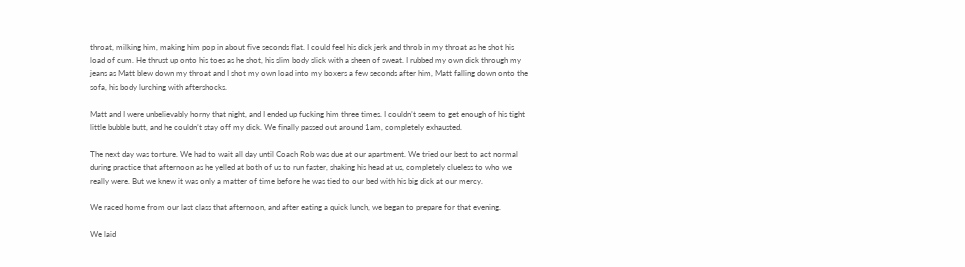throat, milking him, making him pop in about five seconds flat. I could feel his dick jerk and throb in my throat as he shot his load of cum. He thrust up onto his toes as he shot, his slim body slick with a sheen of sweat. I rubbed my own dick through my jeans as Matt blew down my throat and I shot my own load into my boxers a few seconds after him, Matt falling down onto the sofa, his body lurching with aftershocks.

Matt and I were unbelievably horny that night, and I ended up fucking him three times. I couldn’t seem to get enough of his tight little bubble butt, and he couldn’t stay off my dick. We finally passed out around 1am, completely exhausted.

The next day was torture. We had to wait all day until Coach Rob was due at our apartment. We tried our best to act normal during practice that afternoon as he yelled at both of us to run faster, shaking his head at us, completely clueless to who we really were. But we knew it was only a matter of time before he was tied to our bed with his big dick at our mercy.

We raced home from our last class that afternoon, and after eating a quick lunch, we began to prepare for that evening.

We laid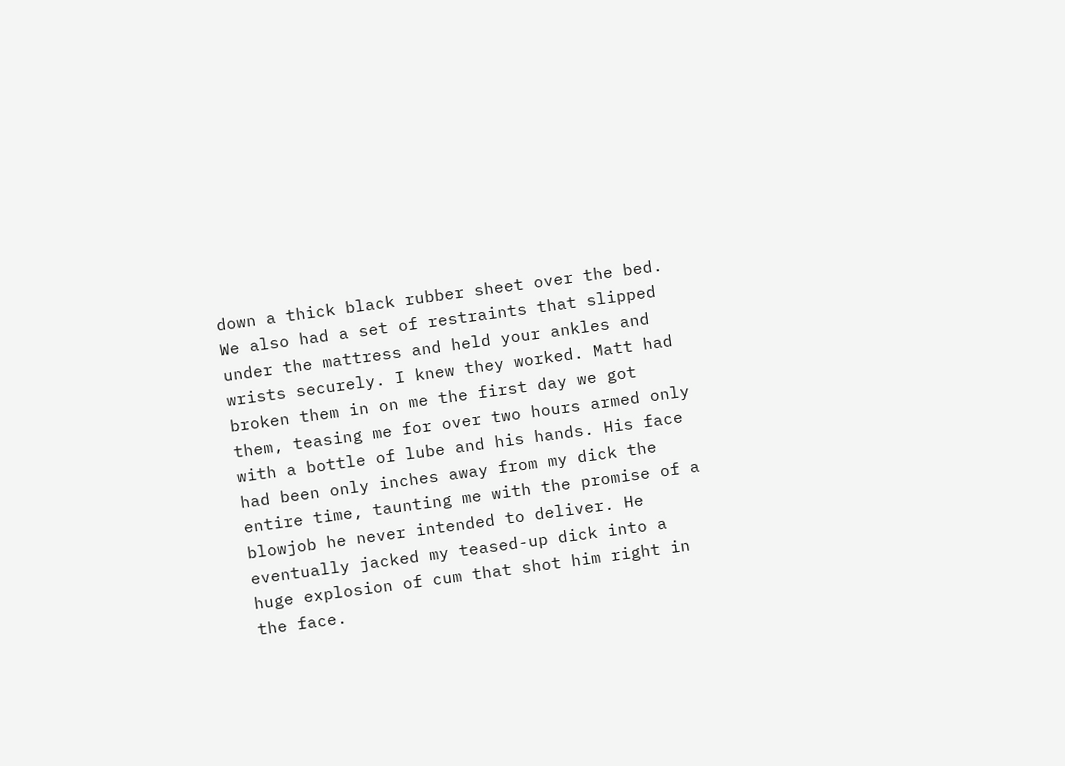down a thick black rubber sheet over the bed. We also had a set of restraints that slipped under the mattress and held your ankles and wrists securely. I knew they worked. Matt had broken them in on me the first day we got them, teasing me for over two hours armed only with a bottle of lube and his hands. His face had been only inches away from my dick the entire time, taunting me with the promise of a blowjob he never intended to deliver. He eventually jacked my teased-up dick into a huge explosion of cum that shot him right in the face.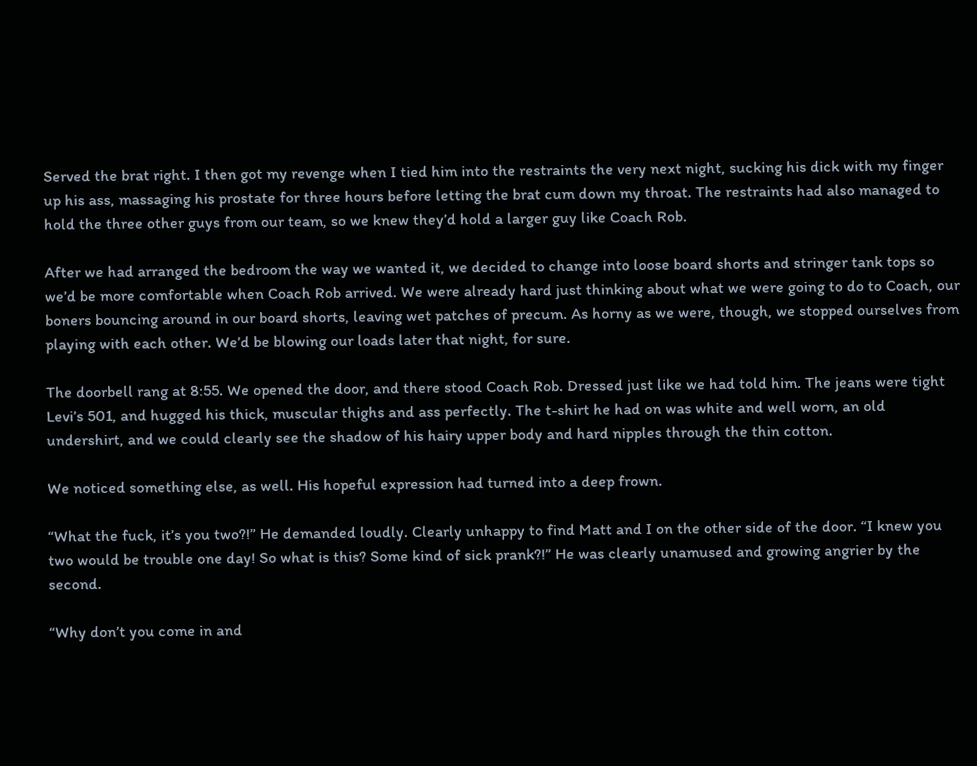Served the brat right. I then got my revenge when I tied him into the restraints the very next night, sucking his dick with my finger up his ass, massaging his prostate for three hours before letting the brat cum down my throat. The restraints had also managed to hold the three other guys from our team, so we knew they’d hold a larger guy like Coach Rob.

After we had arranged the bedroom the way we wanted it, we decided to change into loose board shorts and stringer tank tops so we’d be more comfortable when Coach Rob arrived. We were already hard just thinking about what we were going to do to Coach, our boners bouncing around in our board shorts, leaving wet patches of precum. As horny as we were, though, we stopped ourselves from playing with each other. We’d be blowing our loads later that night, for sure.

The doorbell rang at 8:55. We opened the door, and there stood Coach Rob. Dressed just like we had told him. The jeans were tight Levi’s 501, and hugged his thick, muscular thighs and ass perfectly. The t-shirt he had on was white and well worn, an old undershirt, and we could clearly see the shadow of his hairy upper body and hard nipples through the thin cotton.

We noticed something else, as well. His hopeful expression had turned into a deep frown.

“What the fuck, it’s you two?!” He demanded loudly. Clearly unhappy to find Matt and I on the other side of the door. “I knew you two would be trouble one day! So what is this? Some kind of sick prank?!” He was clearly unamused and growing angrier by the second.

“Why don’t you come in and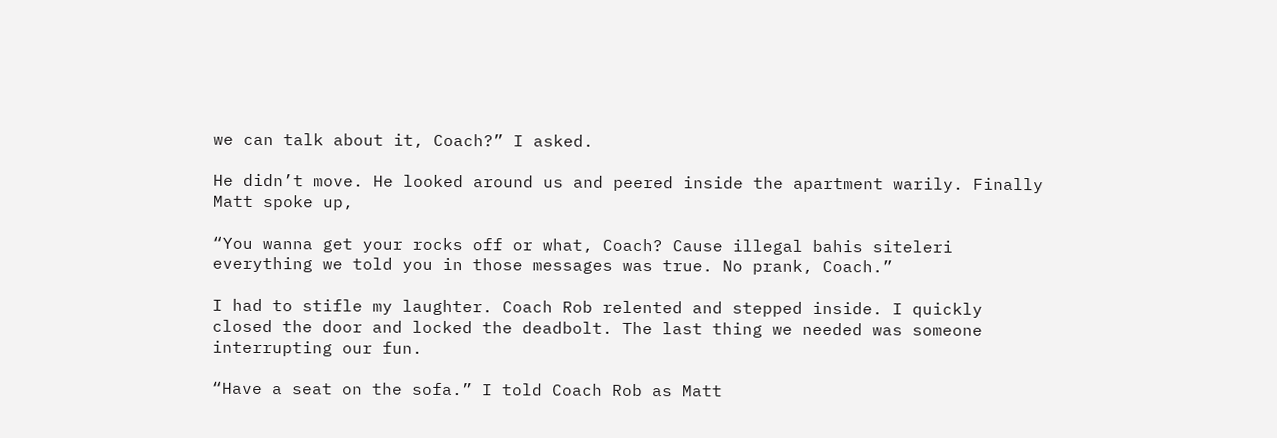we can talk about it, Coach?” I asked.

He didn’t move. He looked around us and peered inside the apartment warily. Finally Matt spoke up,

“You wanna get your rocks off or what, Coach? Cause illegal bahis siteleri everything we told you in those messages was true. No prank, Coach.”

I had to stifle my laughter. Coach Rob relented and stepped inside. I quickly closed the door and locked the deadbolt. The last thing we needed was someone interrupting our fun.

“Have a seat on the sofa.” I told Coach Rob as Matt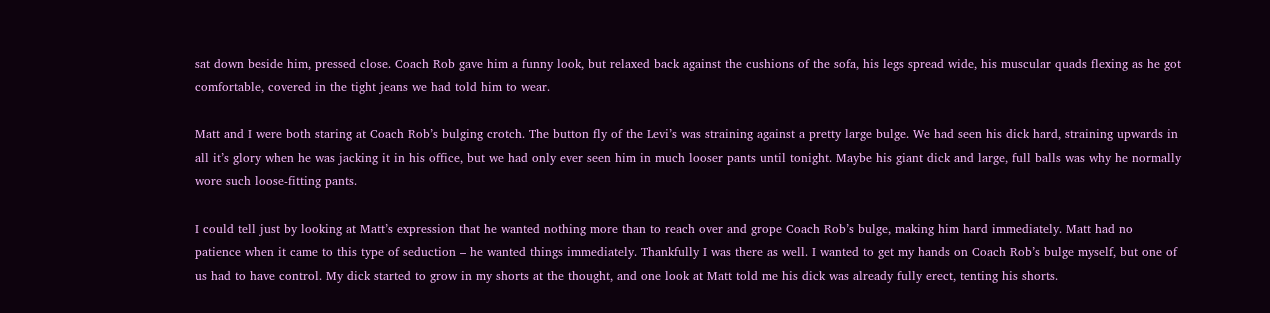sat down beside him, pressed close. Coach Rob gave him a funny look, but relaxed back against the cushions of the sofa, his legs spread wide, his muscular quads flexing as he got comfortable, covered in the tight jeans we had told him to wear.

Matt and I were both staring at Coach Rob’s bulging crotch. The button fly of the Levi’s was straining against a pretty large bulge. We had seen his dick hard, straining upwards in all it’s glory when he was jacking it in his office, but we had only ever seen him in much looser pants until tonight. Maybe his giant dick and large, full balls was why he normally wore such loose-fitting pants.

I could tell just by looking at Matt’s expression that he wanted nothing more than to reach over and grope Coach Rob’s bulge, making him hard immediately. Matt had no patience when it came to this type of seduction – he wanted things immediately. Thankfully I was there as well. I wanted to get my hands on Coach Rob’s bulge myself, but one of us had to have control. My dick started to grow in my shorts at the thought, and one look at Matt told me his dick was already fully erect, tenting his shorts.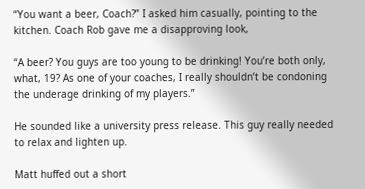“You want a beer, Coach?” I asked him casually, pointing to the kitchen. Coach Rob gave me a disapproving look,

“A beer? You guys are too young to be drinking! You’re both only, what, 19? As one of your coaches, I really shouldn’t be condoning the underage drinking of my players.”

He sounded like a university press release. This guy really needed to relax and lighten up.

Matt huffed out a short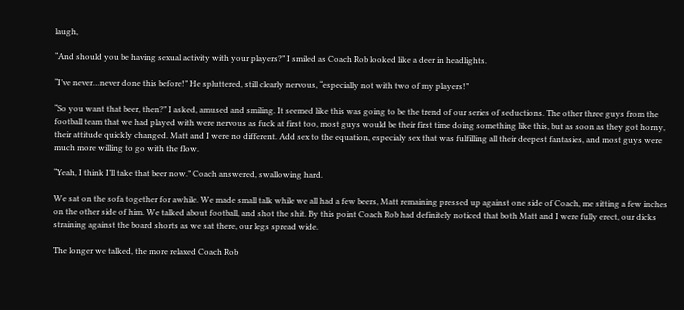laugh,

“And should you be having sexual activity with your players?” I smiled as Coach Rob looked like a deer in headlights.

“I’ve never…never done this before!” He spluttered, still clearly nervous, “especially not with two of my players!”

“So you want that beer, then?” I asked, amused and smiling. It seemed like this was going to be the trend of our series of seductions. The other three guys from the football team that we had played with were nervous as fuck at first too, most guys would be their first time doing something like this, but as soon as they got horny, their attitude quickly changed. Matt and I were no different. Add sex to the equation, especialy sex that was fulfilling all their deepest fantasies, and most guys were much more willing to go with the flow.

“Yeah, I think I’ll take that beer now.” Coach answered, swallowing hard.

We sat on the sofa together for awhile. We made small talk while we all had a few beers, Matt remaining pressed up against one side of Coach, me sitting a few inches on the other side of him. We talked about football, and shot the shit. By this point Coach Rob had definitely noticed that both Matt and I were fully erect, our dicks straining against the board shorts as we sat there, our legs spread wide.

The longer we talked, the more relaxed Coach Rob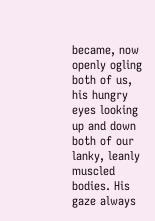became, now openly ogling both of us, his hungry eyes looking up and down both of our lanky, leanly muscled bodies. His gaze always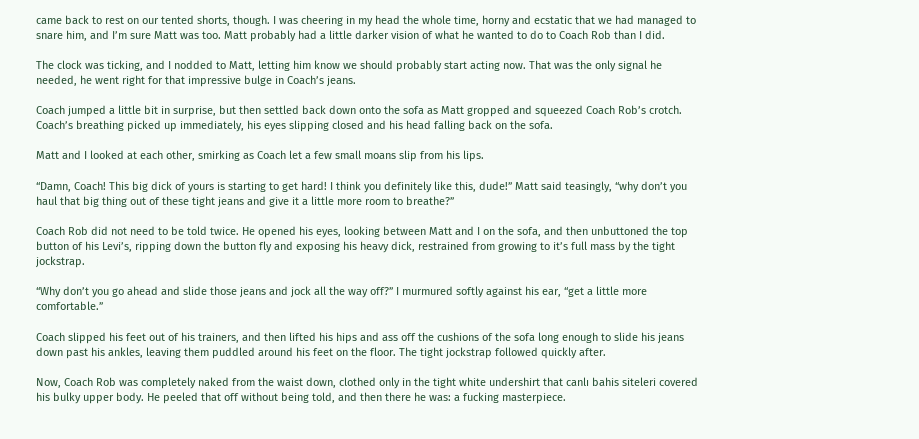came back to rest on our tented shorts, though. I was cheering in my head the whole time, horny and ecstatic that we had managed to snare him, and I’m sure Matt was too. Matt probably had a little darker vision of what he wanted to do to Coach Rob than I did.

The clock was ticking, and I nodded to Matt, letting him know we should probably start acting now. That was the only signal he needed, he went right for that impressive bulge in Coach’s jeans.

Coach jumped a little bit in surprise, but then settled back down onto the sofa as Matt gropped and squeezed Coach Rob’s crotch. Coach’s breathing picked up immediately, his eyes slipping closed and his head falling back on the sofa.

Matt and I looked at each other, smirking as Coach let a few small moans slip from his lips.

“Damn, Coach! This big dick of yours is starting to get hard! I think you definitely like this, dude!” Matt said teasingly, “why don’t you haul that big thing out of these tight jeans and give it a little more room to breathe?”

Coach Rob did not need to be told twice. He opened his eyes, looking between Matt and I on the sofa, and then unbuttoned the top button of his Levi’s, ripping down the button fly and exposing his heavy dick, restrained from growing to it’s full mass by the tight jockstrap.

“Why don’t you go ahead and slide those jeans and jock all the way off?” I murmured softly against his ear, “get a little more comfortable.”

Coach slipped his feet out of his trainers, and then lifted his hips and ass off the cushions of the sofa long enough to slide his jeans down past his ankles, leaving them puddled around his feet on the floor. The tight jockstrap followed quickly after.

Now, Coach Rob was completely naked from the waist down, clothed only in the tight white undershirt that canlı bahis siteleri covered his bulky upper body. He peeled that off without being told, and then there he was: a fucking masterpiece.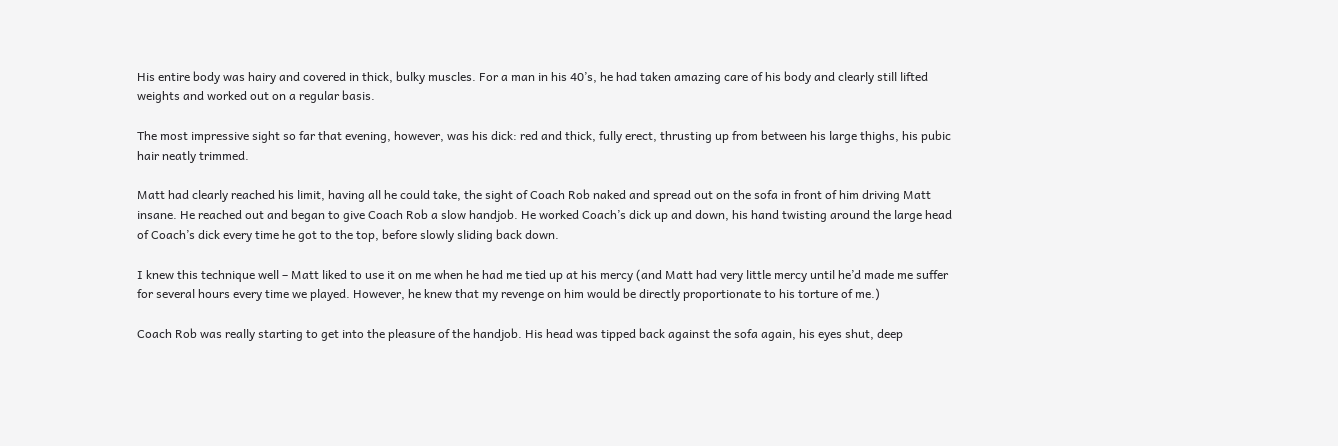His entire body was hairy and covered in thick, bulky muscles. For a man in his 40’s, he had taken amazing care of his body and clearly still lifted weights and worked out on a regular basis.

The most impressive sight so far that evening, however, was his dick: red and thick, fully erect, thrusting up from between his large thighs, his pubic hair neatly trimmed.

Matt had clearly reached his limit, having all he could take, the sight of Coach Rob naked and spread out on the sofa in front of him driving Matt insane. He reached out and began to give Coach Rob a slow handjob. He worked Coach’s dick up and down, his hand twisting around the large head of Coach’s dick every time he got to the top, before slowly sliding back down.

I knew this technique well – Matt liked to use it on me when he had me tied up at his mercy (and Matt had very little mercy until he’d made me suffer for several hours every time we played. However, he knew that my revenge on him would be directly proportionate to his torture of me.)

Coach Rob was really starting to get into the pleasure of the handjob. His head was tipped back against the sofa again, his eyes shut, deep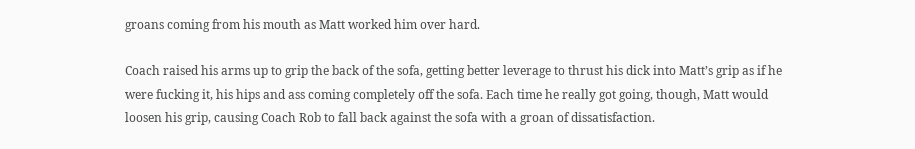groans coming from his mouth as Matt worked him over hard.

Coach raised his arms up to grip the back of the sofa, getting better leverage to thrust his dick into Matt’s grip as if he were fucking it, his hips and ass coming completely off the sofa. Each time he really got going, though, Matt would loosen his grip, causing Coach Rob to fall back against the sofa with a groan of dissatisfaction.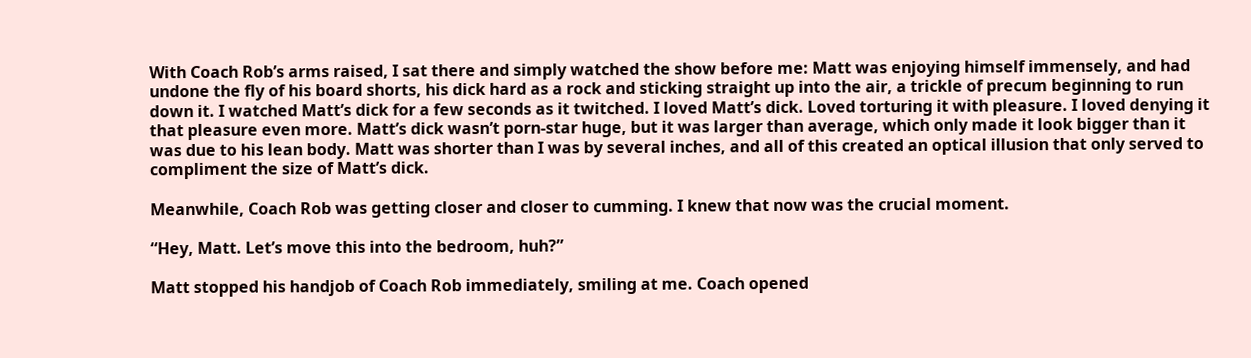With Coach Rob’s arms raised, I sat there and simply watched the show before me: Matt was enjoying himself immensely, and had undone the fly of his board shorts, his dick hard as a rock and sticking straight up into the air, a trickle of precum beginning to run down it. I watched Matt’s dick for a few seconds as it twitched. I loved Matt’s dick. Loved torturing it with pleasure. I loved denying it that pleasure even more. Matt’s dick wasn’t porn-star huge, but it was larger than average, which only made it look bigger than it was due to his lean body. Matt was shorter than I was by several inches, and all of this created an optical illusion that only served to compliment the size of Matt’s dick.

Meanwhile, Coach Rob was getting closer and closer to cumming. I knew that now was the crucial moment.

“Hey, Matt. Let’s move this into the bedroom, huh?”

Matt stopped his handjob of Coach Rob immediately, smiling at me. Coach opened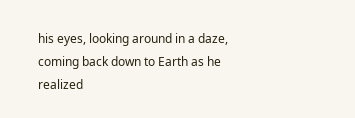his eyes, looking around in a daze, coming back down to Earth as he realized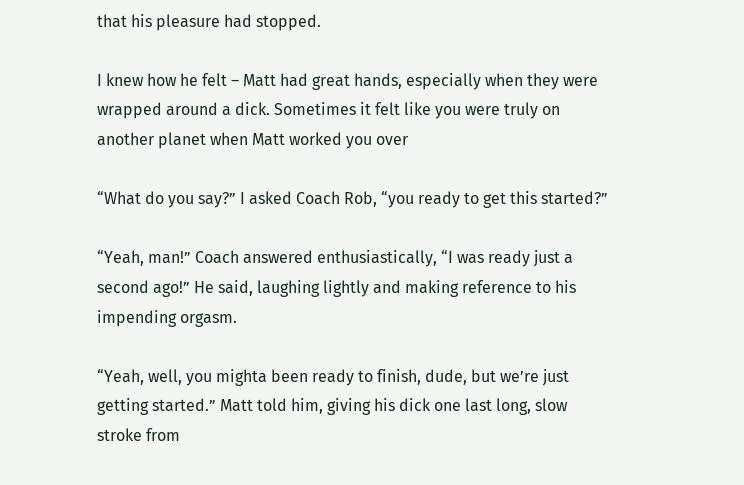that his pleasure had stopped.

I knew how he felt – Matt had great hands, especially when they were wrapped around a dick. Sometimes it felt like you were truly on another planet when Matt worked you over

“What do you say?” I asked Coach Rob, “you ready to get this started?”

“Yeah, man!” Coach answered enthusiastically, “I was ready just a second ago!” He said, laughing lightly and making reference to his impending orgasm.

“Yeah, well, you mighta been ready to finish, dude, but we’re just getting started.” Matt told him, giving his dick one last long, slow stroke from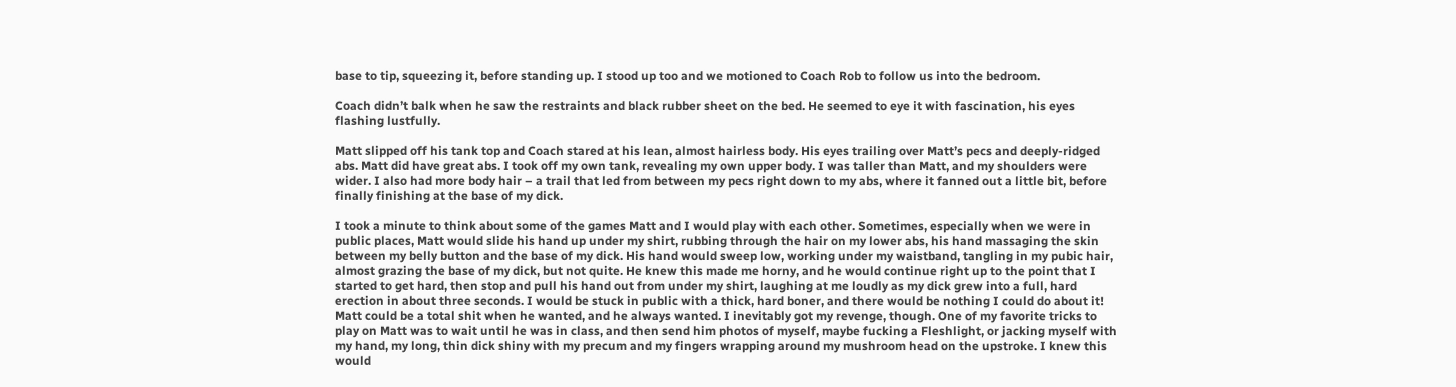base to tip, squeezing it, before standing up. I stood up too and we motioned to Coach Rob to follow us into the bedroom.

Coach didn’t balk when he saw the restraints and black rubber sheet on the bed. He seemed to eye it with fascination, his eyes flashing lustfully.

Matt slipped off his tank top and Coach stared at his lean, almost hairless body. His eyes trailing over Matt’s pecs and deeply-ridged abs. Matt did have great abs. I took off my own tank, revealing my own upper body. I was taller than Matt, and my shoulders were wider. I also had more body hair – a trail that led from between my pecs right down to my abs, where it fanned out a little bit, before finally finishing at the base of my dick.

I took a minute to think about some of the games Matt and I would play with each other. Sometimes, especially when we were in public places, Matt would slide his hand up under my shirt, rubbing through the hair on my lower abs, his hand massaging the skin between my belly button and the base of my dick. His hand would sweep low, working under my waistband, tangling in my pubic hair, almost grazing the base of my dick, but not quite. He knew this made me horny, and he would continue right up to the point that I started to get hard, then stop and pull his hand out from under my shirt, laughing at me loudly as my dick grew into a full, hard erection in about three seconds. I would be stuck in public with a thick, hard boner, and there would be nothing I could do about it! Matt could be a total shit when he wanted, and he always wanted. I inevitably got my revenge, though. One of my favorite tricks to play on Matt was to wait until he was in class, and then send him photos of myself, maybe fucking a Fleshlight, or jacking myself with my hand, my long, thin dick shiny with my precum and my fingers wrapping around my mushroom head on the upstroke. I knew this would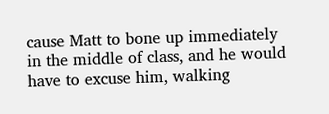cause Matt to bone up immediately in the middle of class, and he would have to excuse him, walking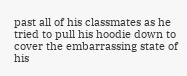past all of his classmates as he tried to pull his hoodie down to cover the embarrassing state of his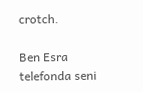crotch.

Ben Esra telefonda seni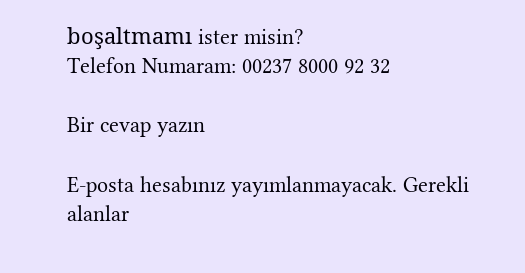boşaltmamı ister misin?
Telefon Numaram: 00237 8000 92 32

Bir cevap yazın

E-posta hesabınız yayımlanmayacak. Gerekli alanlar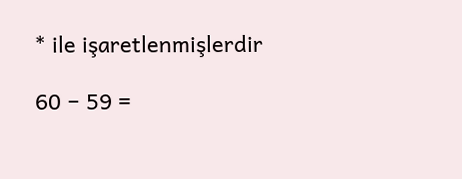* ile işaretlenmişlerdir

60 − 59 =